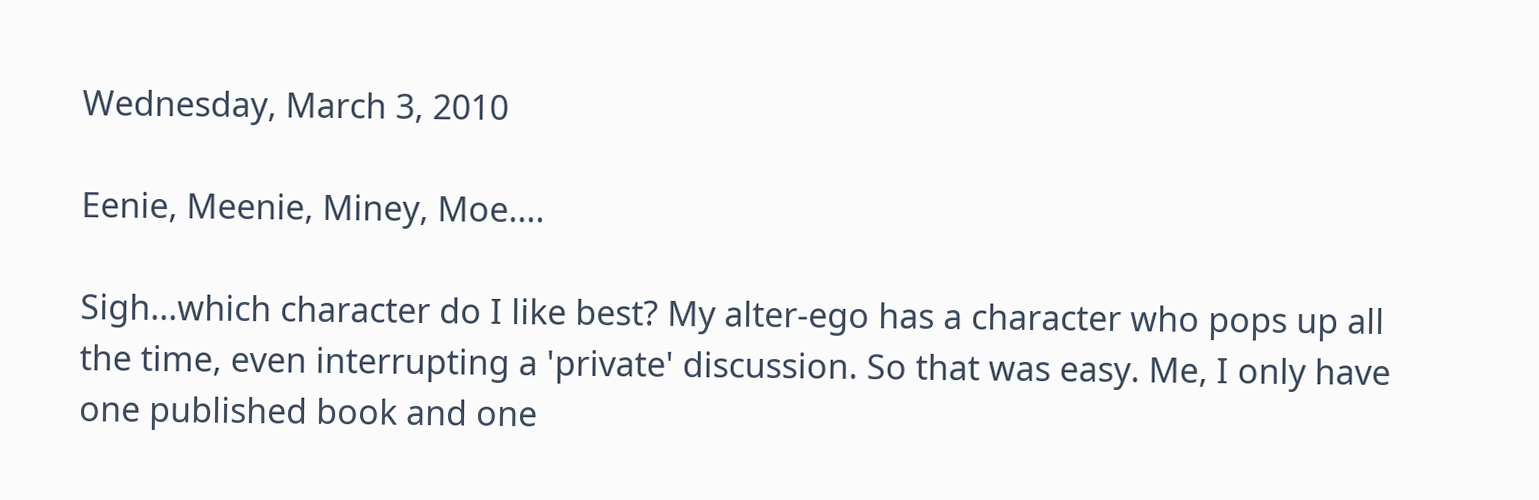Wednesday, March 3, 2010

Eenie, Meenie, Miney, Moe....

Sigh...which character do I like best? My alter-ego has a character who pops up all the time, even interrupting a 'private' discussion. So that was easy. Me, I only have one published book and one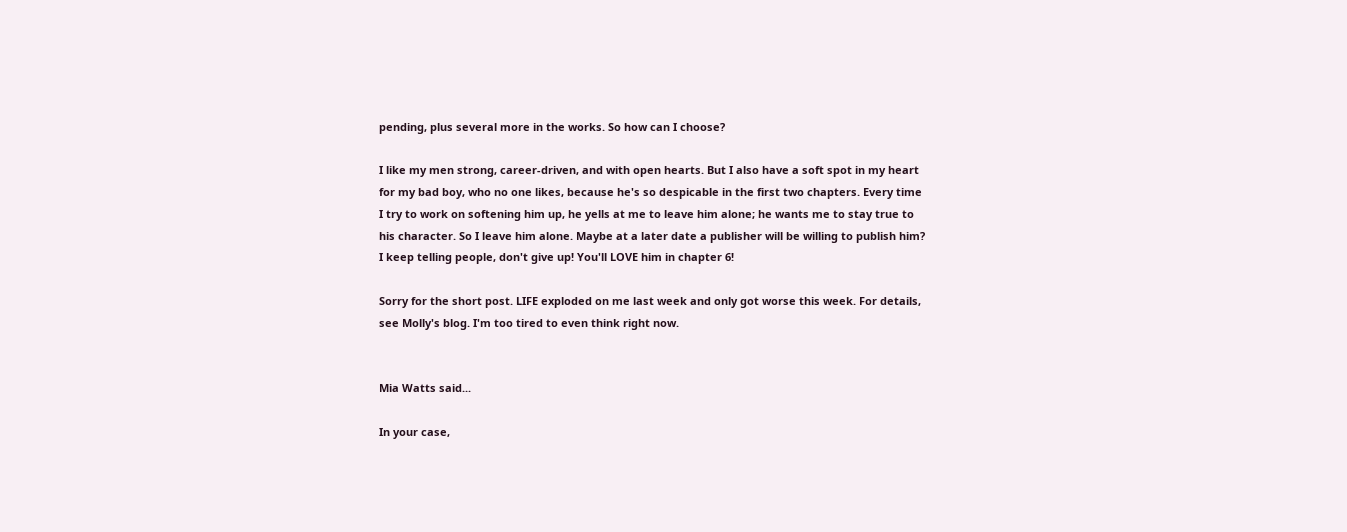pending, plus several more in the works. So how can I choose?

I like my men strong, career-driven, and with open hearts. But I also have a soft spot in my heart for my bad boy, who no one likes, because he's so despicable in the first two chapters. Every time I try to work on softening him up, he yells at me to leave him alone; he wants me to stay true to his character. So I leave him alone. Maybe at a later date a publisher will be willing to publish him? I keep telling people, don't give up! You'll LOVE him in chapter 6!

Sorry for the short post. LIFE exploded on me last week and only got worse this week. For details, see Molly's blog. I'm too tired to even think right now.


Mia Watts said...

In your case,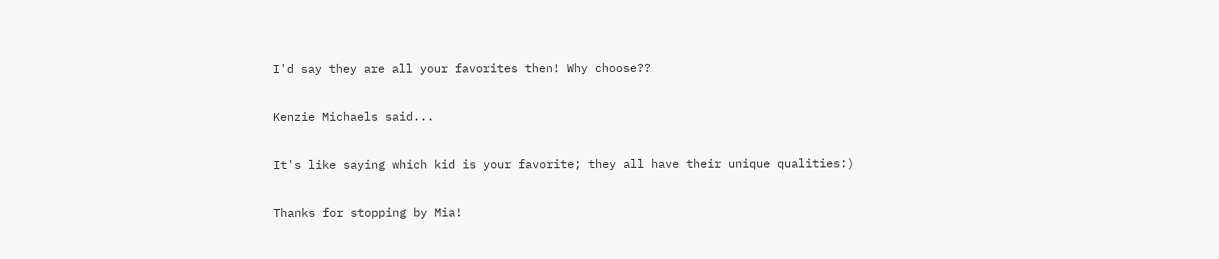I'd say they are all your favorites then! Why choose??

Kenzie Michaels said...

It's like saying which kid is your favorite; they all have their unique qualities:)

Thanks for stopping by Mia!